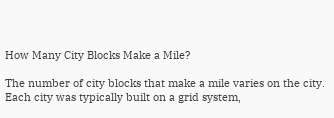How Many City Blocks Make a Mile?

The number of city blocks that make a mile varies on the city. Each city was typically built on a grid system,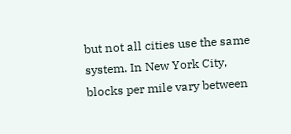but not all cities use the same system. In New York City, blocks per mile vary between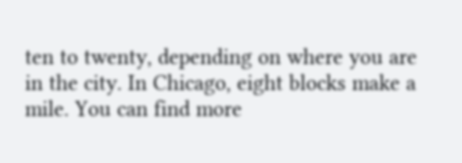ten to twenty, depending on where you are in the city. In Chicago, eight blocks make a mile. You can find more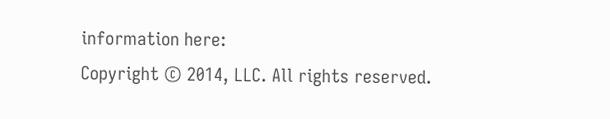information here:
Copyright © 2014, LLC. All rights reserved.